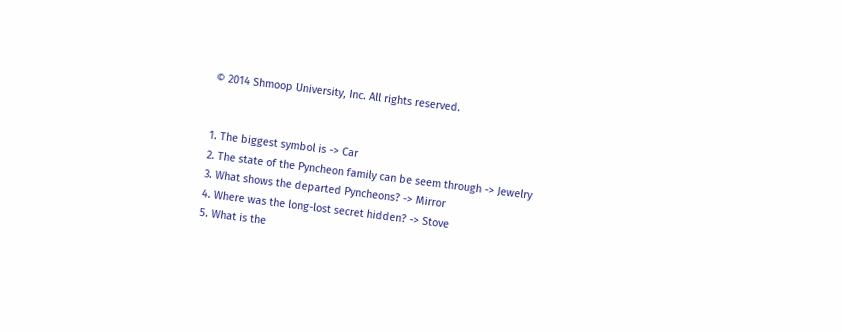© 2014 Shmoop University, Inc. All rights reserved.


1. The biggest symbol is -> Car
2. The state of the Pyncheon family can be seem through -> Jewelry
3. What shows the departed Pyncheons? -> Mirror
4. Where was the long-lost secret hidden? -> Stove
5. What is the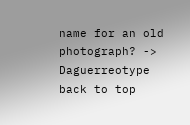name for an old photograph? -> Daguerreotype
back to top